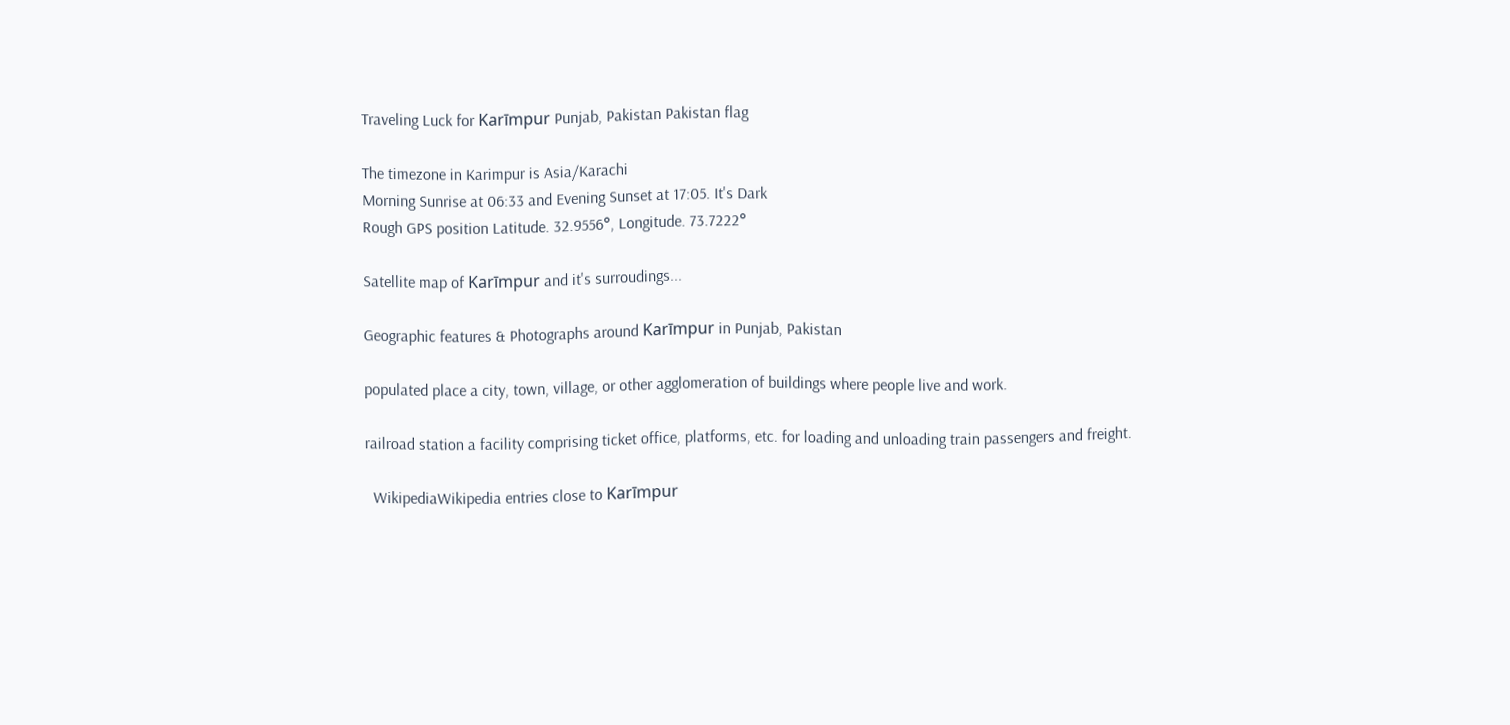Traveling Luck for Karīmpur Punjab, Pakistan Pakistan flag

The timezone in Karimpur is Asia/Karachi
Morning Sunrise at 06:33 and Evening Sunset at 17:05. It's Dark
Rough GPS position Latitude. 32.9556°, Longitude. 73.7222°

Satellite map of Karīmpur and it's surroudings...

Geographic features & Photographs around Karīmpur in Punjab, Pakistan

populated place a city, town, village, or other agglomeration of buildings where people live and work.

railroad station a facility comprising ticket office, platforms, etc. for loading and unloading train passengers and freight.

  WikipediaWikipedia entries close to Karīmpur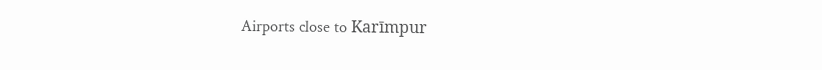Airports close to Karīmpur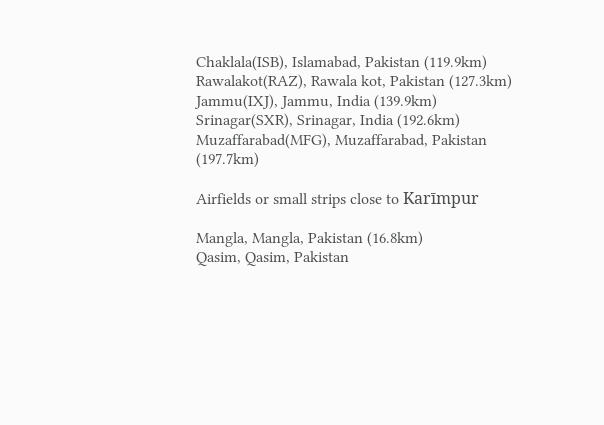Chaklala(ISB), Islamabad, Pakistan (119.9km)
Rawalakot(RAZ), Rawala kot, Pakistan (127.3km)
Jammu(IXJ), Jammu, India (139.9km)
Srinagar(SXR), Srinagar, India (192.6km)
Muzaffarabad(MFG), Muzaffarabad, Pakistan (197.7km)

Airfields or small strips close to Karīmpur

Mangla, Mangla, Pakistan (16.8km)
Qasim, Qasim, Pakistan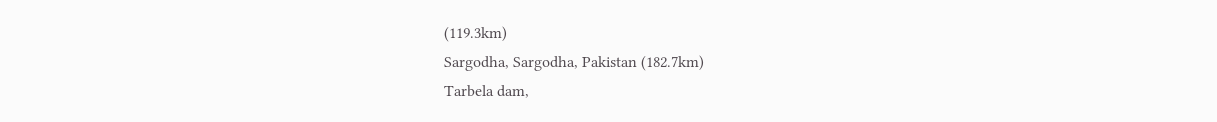(119.3km)
Sargodha, Sargodha, Pakistan (182.7km)
Tarbela dam,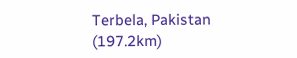Terbela, Pakistan (197.2km)